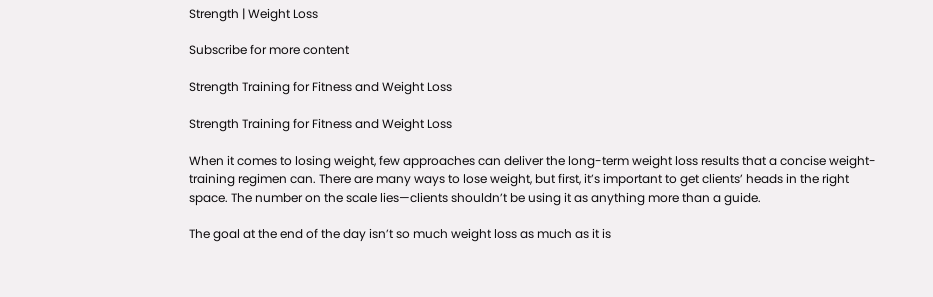Strength | Weight Loss

Subscribe for more content

Strength Training for Fitness and Weight Loss

Strength Training for Fitness and Weight Loss

When it comes to losing weight, few approaches can deliver the long-term weight loss results that a concise weight-training regimen can. There are many ways to lose weight, but first, it’s important to get clients’ heads in the right space. The number on the scale lies—clients shouldn’t be using it as anything more than a guide.

The goal at the end of the day isn’t so much weight loss as much as it is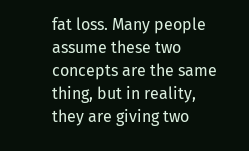fat loss. Many people assume these two concepts are the same thing, but in reality, they are giving two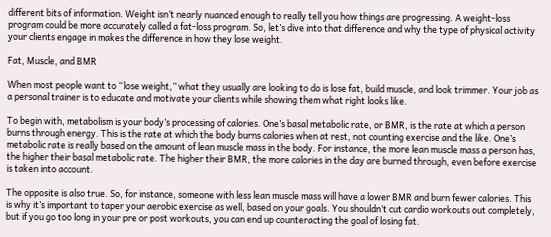different bits of information. Weight isn’t nearly nuanced enough to really tell you how things are progressing. A weight-loss program could be more accurately called a fat-loss program. So, let’s dive into that difference and why the type of physical activity your clients engage in makes the difference in how they lose weight.

Fat, Muscle, and BMR

When most people want to “lose weight,” what they usually are looking to do is lose fat, build muscle, and look trimmer. Your job as a personal trainer is to educate and motivate your clients while showing them what right looks like.

To begin with, metabolism is your body’s processing of calories. One’s basal metabolic rate, or BMR, is the rate at which a person burns through energy. This is the rate at which the body burns calories when at rest, not counting exercise and the like. One’s metabolic rate is really based on the amount of lean muscle mass in the body. For instance, the more lean muscle mass a person has, the higher their basal metabolic rate. The higher their BMR, the more calories in the day are burned through, even before exercise is taken into account.

The opposite is also true. So, for instance, someone with less lean muscle mass will have a lower BMR and burn fewer calories. This is why it’s important to taper your aerobic exercise as well, based on your goals. You shouldn’t cut cardio workouts out completely, but if you go too long in your pre or post workouts, you can end up counteracting the goal of losing fat.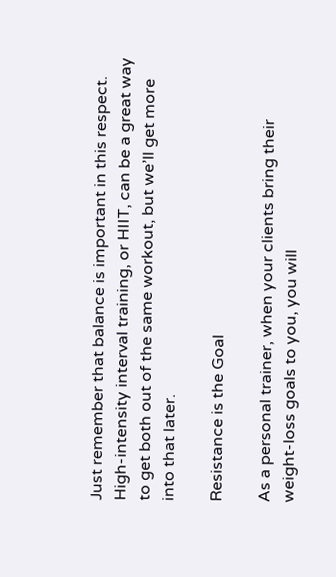Just remember that balance is important in this respect. High-intensity interval training, or HIIT, can be a great way to get both out of the same workout, but we’ll get more into that later.

Resistance is the Goal

As a personal trainer, when your clients bring their weight-loss goals to you, you will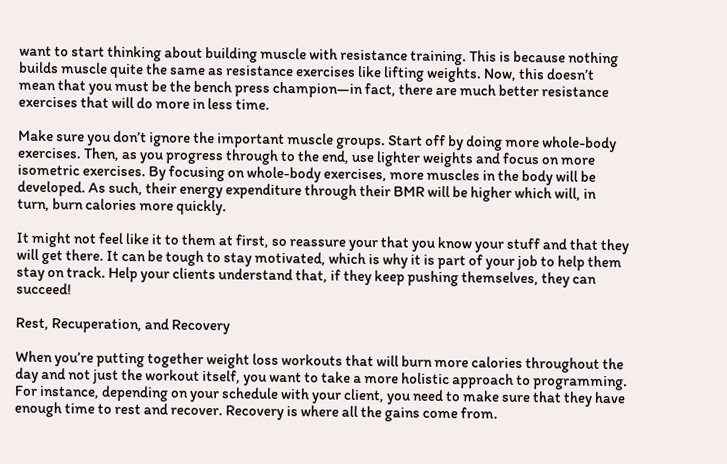want to start thinking about building muscle with resistance training. This is because nothing builds muscle quite the same as resistance exercises like lifting weights. Now, this doesn’t mean that you must be the bench press champion—in fact, there are much better resistance exercises that will do more in less time.

Make sure you don’t ignore the important muscle groups. Start off by doing more whole-body exercises. Then, as you progress through to the end, use lighter weights and focus on more isometric exercises. By focusing on whole-body exercises, more muscles in the body will be developed. As such, their energy expenditure through their BMR will be higher which will, in turn, burn calories more quickly.

It might not feel like it to them at first, so reassure your that you know your stuff and that they will get there. It can be tough to stay motivated, which is why it is part of your job to help them stay on track. Help your clients understand that, if they keep pushing themselves, they can succeed!

Rest, Recuperation, and Recovery

When you’re putting together weight loss workouts that will burn more calories throughout the day and not just the workout itself, you want to take a more holistic approach to programming. For instance, depending on your schedule with your client, you need to make sure that they have enough time to rest and recover. Recovery is where all the gains come from.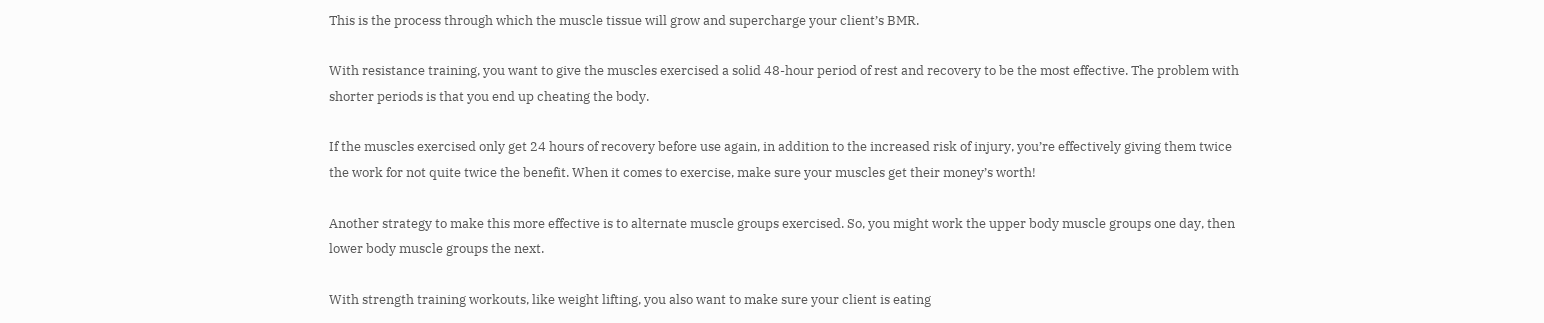This is the process through which the muscle tissue will grow and supercharge your client’s BMR.

With resistance training, you want to give the muscles exercised a solid 48-hour period of rest and recovery to be the most effective. The problem with shorter periods is that you end up cheating the body.

If the muscles exercised only get 24 hours of recovery before use again, in addition to the increased risk of injury, you’re effectively giving them twice the work for not quite twice the benefit. When it comes to exercise, make sure your muscles get their money’s worth!

Another strategy to make this more effective is to alternate muscle groups exercised. So, you might work the upper body muscle groups one day, then lower body muscle groups the next.

With strength training workouts, like weight lifting, you also want to make sure your client is eating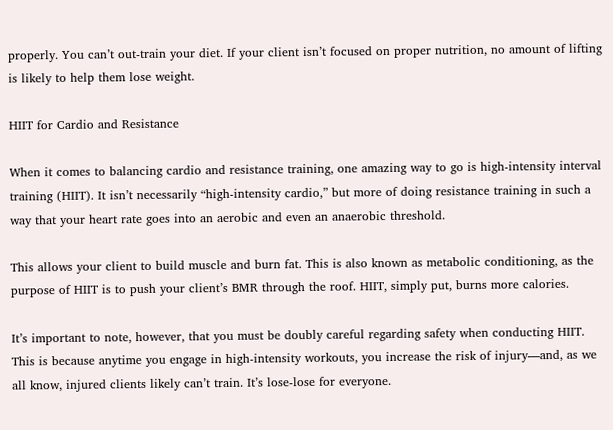properly. You can’t out-train your diet. If your client isn’t focused on proper nutrition, no amount of lifting is likely to help them lose weight.

HIIT for Cardio and Resistance

When it comes to balancing cardio and resistance training, one amazing way to go is high-intensity interval training (HIIT). It isn’t necessarily “high-intensity cardio,” but more of doing resistance training in such a way that your heart rate goes into an aerobic and even an anaerobic threshold.

This allows your client to build muscle and burn fat. This is also known as metabolic conditioning, as the purpose of HIIT is to push your client’s BMR through the roof. HIIT, simply put, burns more calories.

It’s important to note, however, that you must be doubly careful regarding safety when conducting HIIT. This is because anytime you engage in high-intensity workouts, you increase the risk of injury—and, as we all know, injured clients likely can’t train. It’s lose-lose for everyone.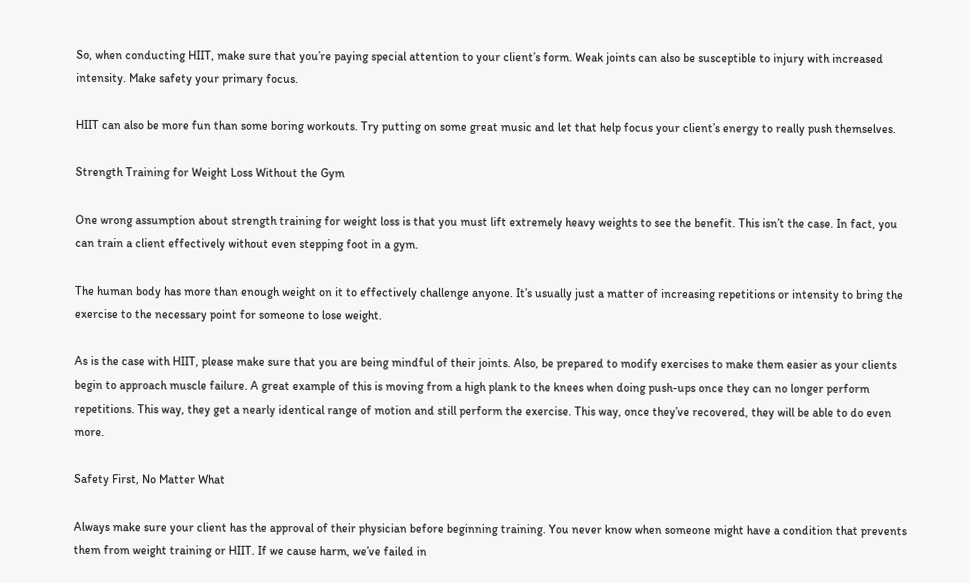So, when conducting HIIT, make sure that you’re paying special attention to your client’s form. Weak joints can also be susceptible to injury with increased intensity. Make safety your primary focus.

HIIT can also be more fun than some boring workouts. Try putting on some great music and let that help focus your client’s energy to really push themselves.

Strength Training for Weight Loss Without the Gym

One wrong assumption about strength training for weight loss is that you must lift extremely heavy weights to see the benefit. This isn’t the case. In fact, you can train a client effectively without even stepping foot in a gym.

The human body has more than enough weight on it to effectively challenge anyone. It’s usually just a matter of increasing repetitions or intensity to bring the exercise to the necessary point for someone to lose weight.

As is the case with HIIT, please make sure that you are being mindful of their joints. Also, be prepared to modify exercises to make them easier as your clients begin to approach muscle failure. A great example of this is moving from a high plank to the knees when doing push-ups once they can no longer perform repetitions. This way, they get a nearly identical range of motion and still perform the exercise. This way, once they’ve recovered, they will be able to do even more.

Safety First, No Matter What

Always make sure your client has the approval of their physician before beginning training. You never know when someone might have a condition that prevents them from weight training or HIIT. If we cause harm, we’ve failed in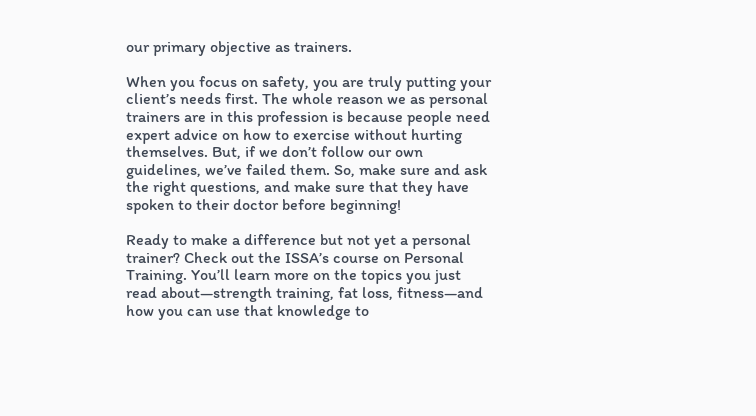our primary objective as trainers.

When you focus on safety, you are truly putting your client’s needs first. The whole reason we as personal trainers are in this profession is because people need expert advice on how to exercise without hurting themselves. But, if we don’t follow our own guidelines, we’ve failed them. So, make sure and ask the right questions, and make sure that they have spoken to their doctor before beginning!

Ready to make a difference but not yet a personal trainer? Check out the ISSA’s course on Personal Training. You’ll learn more on the topics you just read about—strength training, fat loss, fitness—and how you can use that knowledge to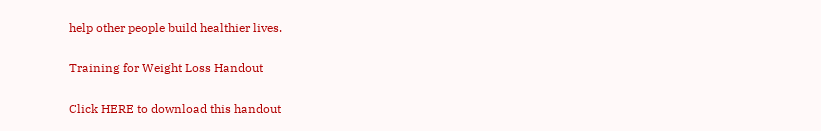help other people build healthier lives.

Training for Weight Loss Handout

Click HERE to download this handout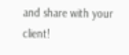and share with your client!